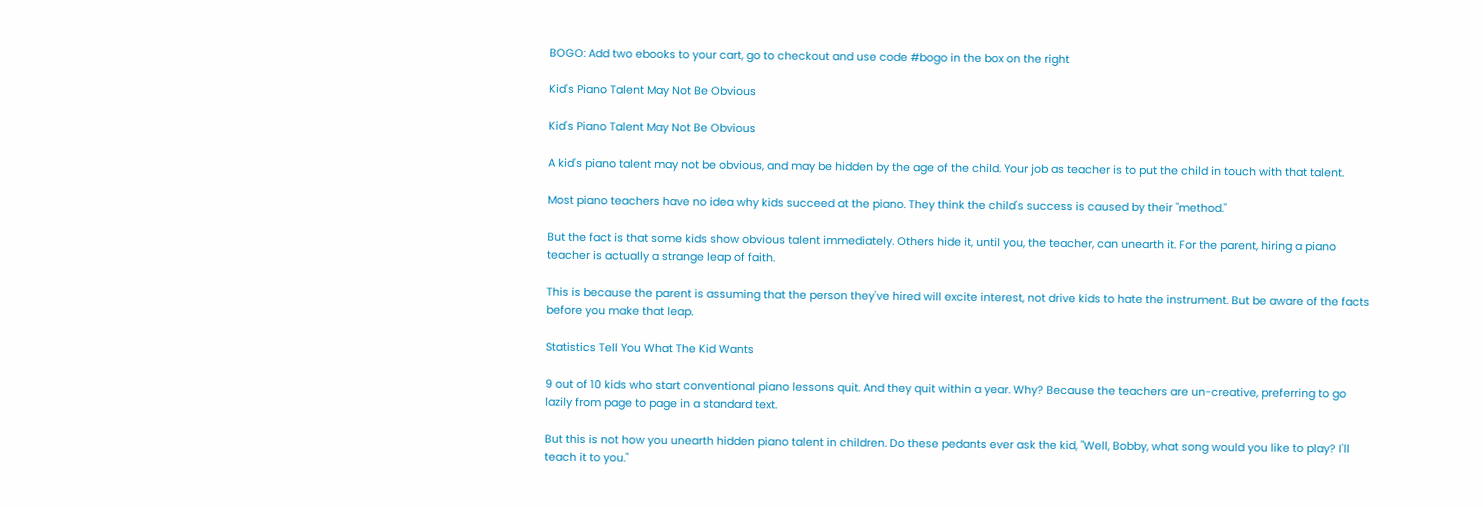BOGO: Add two ebooks to your cart, go to checkout and use code #bogo in the box on the right

Kid's Piano Talent May Not Be Obvious

Kid's Piano Talent May Not Be Obvious

A kid's piano talent may not be obvious, and may be hidden by the age of the child. Your job as teacher is to put the child in touch with that talent.

Most piano teachers have no idea why kids succeed at the piano. They think the child's success is caused by their "method."

But the fact is that some kids show obvious talent immediately. Others hide it, until you, the teacher, can unearth it. For the parent, hiring a piano teacher is actually a strange leap of faith.

This is because the parent is assuming that the person they've hired will excite interest, not drive kids to hate the instrument. But be aware of the facts before you make that leap.

Statistics Tell You What The Kid Wants

9 out of 10 kids who start conventional piano lessons quit. And they quit within a year. Why? Because the teachers are un-creative, preferring to go lazily from page to page in a standard text.

But this is not how you unearth hidden piano talent in children. Do these pedants ever ask the kid, "Well, Bobby, what song would you like to play? I'll teach it to you."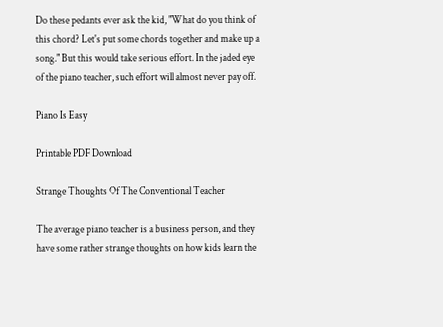Do these pedants ever ask the kid, "What do you think of this chord? Let's put some chords together and make up a song." But this would take serious effort. In the jaded eye of the piano teacher, such effort will almost never pay off.

Piano Is Easy

Printable PDF Download

Strange Thoughts Of The Conventional Teacher

The average piano teacher is a business person, and they have some rather strange thoughts on how kids learn the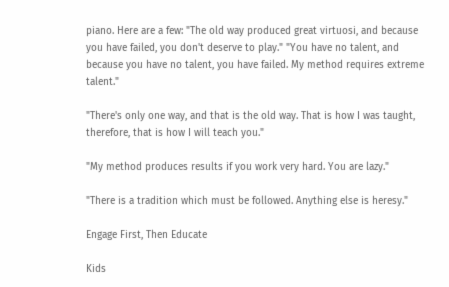piano. Here are a few: "The old way produced great virtuosi, and because you have failed, you don't deserve to play." "You have no talent, and because you have no talent, you have failed. My method requires extreme talent."

"There's only one way, and that is the old way. That is how I was taught, therefore, that is how I will teach you."

"My method produces results if you work very hard. You are lazy."

"There is a tradition which must be followed. Anything else is heresy."

Engage First, Then Educate

Kids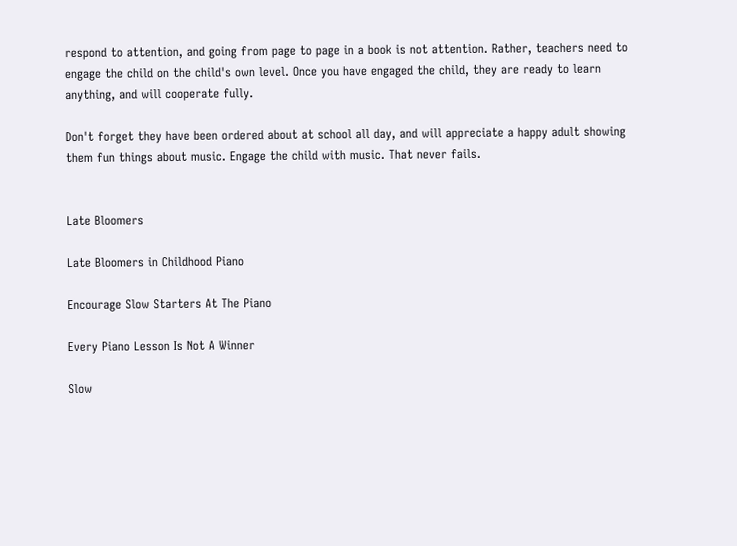respond to attention, and going from page to page in a book is not attention. Rather, teachers need to engage the child on the child's own level. Once you have engaged the child, they are ready to learn anything, and will cooperate fully.

Don't forget they have been ordered about at school all day, and will appreciate a happy adult showing them fun things about music. Engage the child with music. That never fails.


Late Bloomers

Late Bloomers in Childhood Piano

Encourage Slow Starters At The Piano

Every Piano Lesson Is Not A Winner

Slow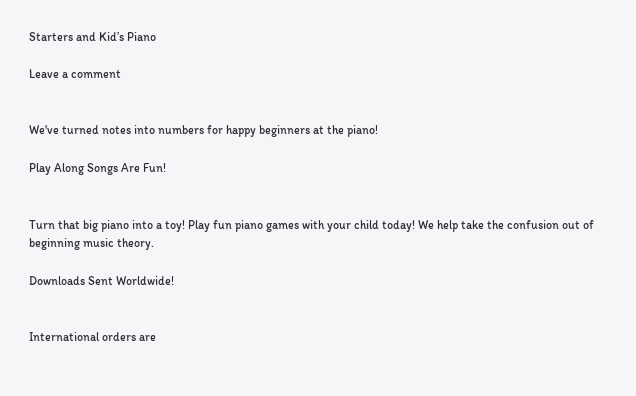Starters and Kid’s Piano

Leave a comment


We've turned notes into numbers for happy beginners at the piano!

Play Along Songs Are Fun!


Turn that big piano into a toy! Play fun piano games with your child today! We help take the confusion out of beginning music theory.

Downloads Sent Worldwide!


International orders are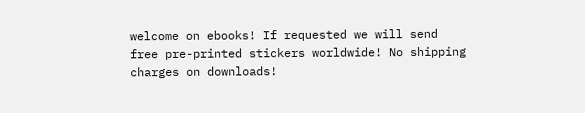welcome on ebooks! If requested we will send free pre-printed stickers worldwide! No shipping charges on downloads!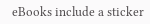eBooks include a sticker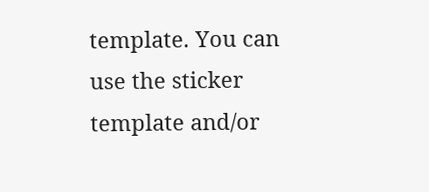template. You can use the sticker template and/or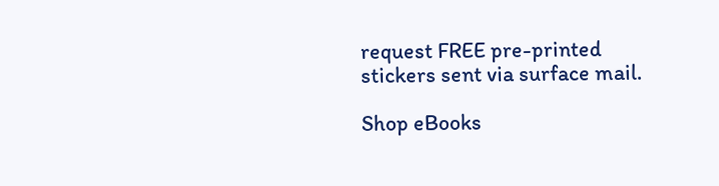request FREE pre-printed stickers sent via surface mail.

Shop eBooks